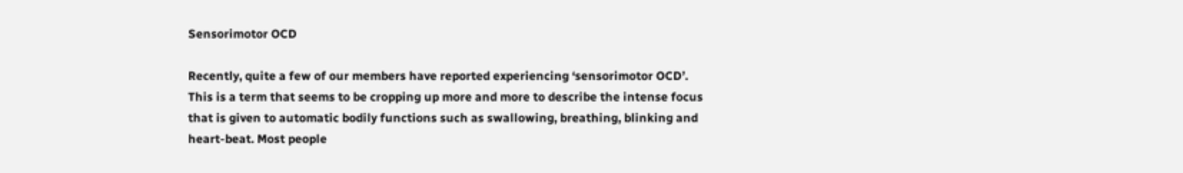Sensorimotor OCD

Recently, quite a few of our members have reported experiencing ‘sensorimotor OCD’. This is a term that seems to be cropping up more and more to describe the intense focus that is given to automatic bodily functions such as swallowing, breathing, blinking and heart-beat. Most people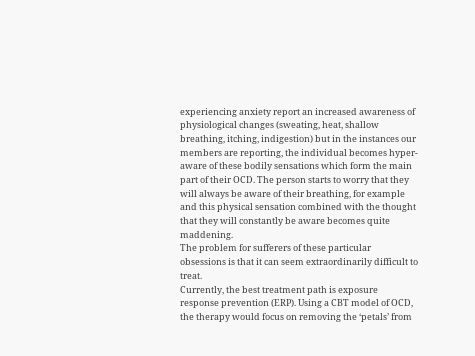experiencing anxiety report an increased awareness of physiological changes (sweating, heat, shallow breathing, itching, indigestion) but in the instances our members are reporting, the individual becomes hyper-aware of these bodily sensations which form the main part of their OCD. The person starts to worry that they will always be aware of their breathing, for example and this physical sensation combined with the thought that they will constantly be aware becomes quite maddening.
The problem for sufferers of these particular obsessions is that it can seem extraordinarily difficult to treat.
Currently, the best treatment path is exposure response prevention (ERP). Using a CBT model of OCD, the therapy would focus on removing the ‘petals’ from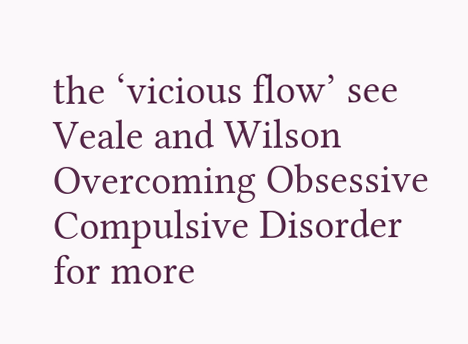the ‘vicious flow’ see Veale and Wilson Overcoming Obsessive Compulsive Disorder for more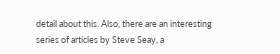detail about this. Also, there are an interesting series of articles by Steve Seay, a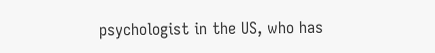psychologist in the US, who has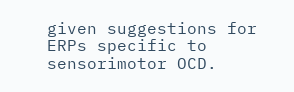given suggestions for ERPs specific to sensorimotor OCD.